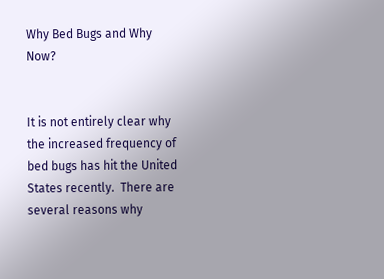Why Bed Bugs and Why Now?


It is not entirely clear why the increased frequency of bed bugs has hit the United States recently.  There are several reasons why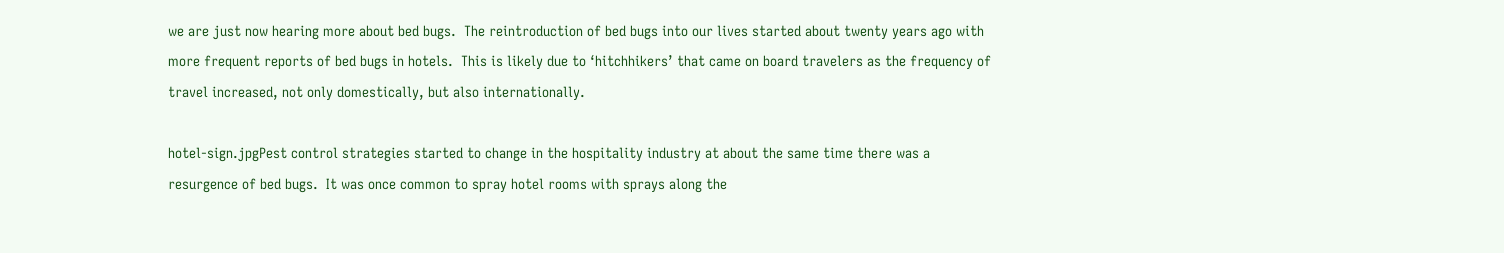we are just now hearing more about bed bugs.  The reintroduction of bed bugs into our lives started about twenty years ago with more frequent reports of bed bugs in hotels.  This is likely due to ‘hitchhikers’ that came on board travelers as the frequency of travel increased, not only domestically, but also internationally.

hotel-sign.jpgPest control strategies started to change in the hospitality industry at about the same time there was a resurgence of bed bugs.  It was once common to spray hotel rooms with sprays along the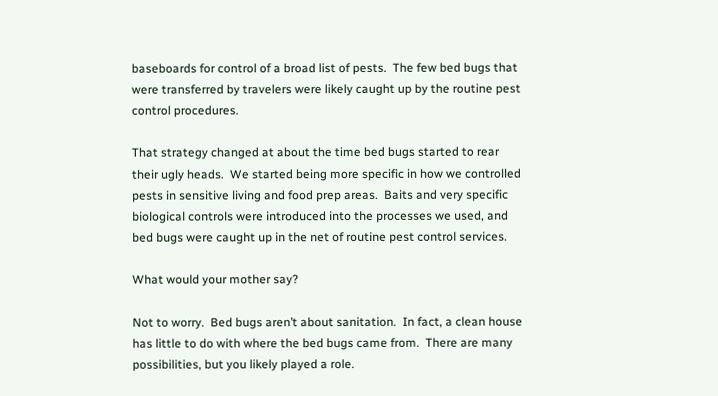baseboards for control of a broad list of pests.  The few bed bugs that were transferred by travelers were likely caught up by the routine pest control procedures.

That strategy changed at about the time bed bugs started to rear their ugly heads.  We started being more specific in how we controlled pests in sensitive living and food prep areas.  Baits and very specific biological controls were introduced into the processes we used, and bed bugs were caught up in the net of routine pest control services.

What would your mother say?

Not to worry.  Bed bugs aren’t about sanitation.  In fact, a clean house has little to do with where the bed bugs came from.  There are many possibilities, but you likely played a role.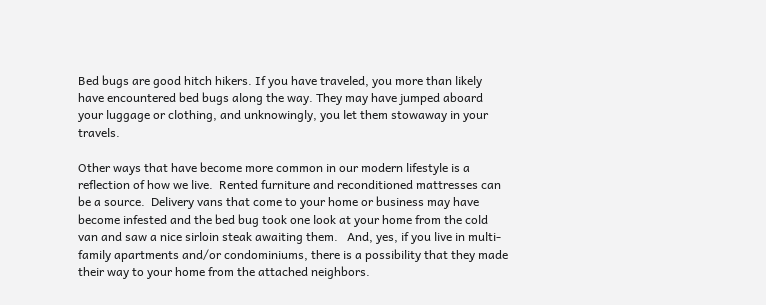Bed bugs are good hitch hikers. If you have traveled, you more than likely have encountered bed bugs along the way. They may have jumped aboard your luggage or clothing, and unknowingly, you let them stowaway in your travels.

Other ways that have become more common in our modern lifestyle is a reflection of how we live.  Rented furniture and reconditioned mattresses can be a source.  Delivery vans that come to your home or business may have become infested and the bed bug took one look at your home from the cold van and saw a nice sirloin steak awaiting them.   And, yes, if you live in multi-family apartments and/or condominiums, there is a possibility that they made their way to your home from the attached neighbors.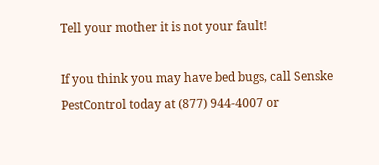Tell your mother it is not your fault!

If you think you may have bed bugs, call Senske PestControl today at (877) 944-4007 or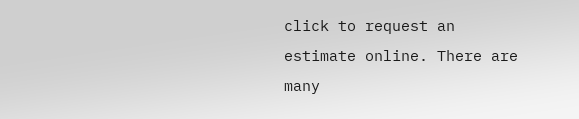click to request an estimate online. There are many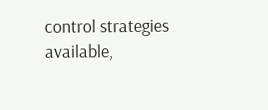control strategies available,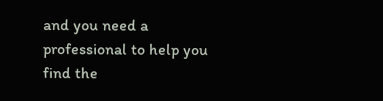and you need a professional to help you find the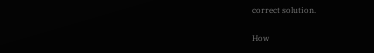correct solution.

How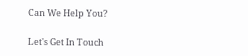Can We Help You?

Let's Get In Touch